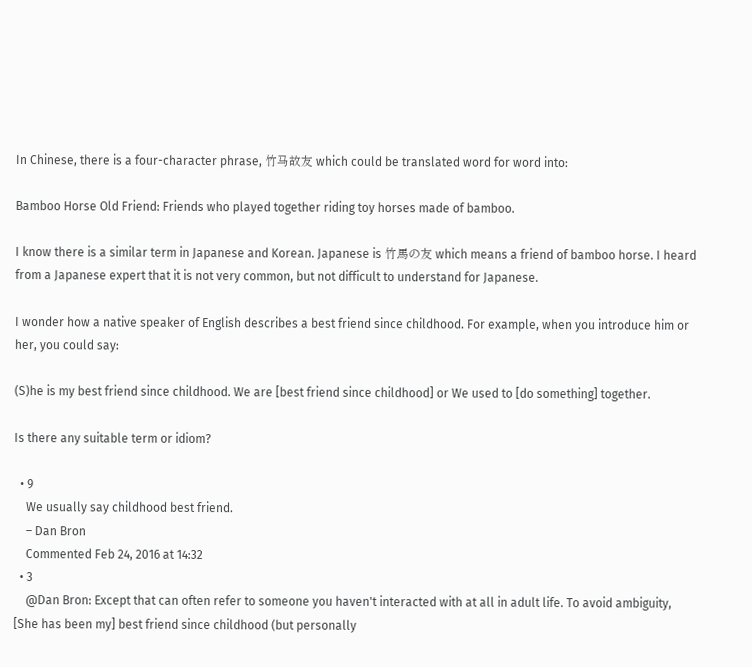In Chinese, there is a four-character phrase, 竹马故友 which could be translated word for word into:

Bamboo Horse Old Friend: Friends who played together riding toy horses made of bamboo.

I know there is a similar term in Japanese and Korean. Japanese is 竹馬の友 which means a friend of bamboo horse. I heard from a Japanese expert that it is not very common, but not difficult to understand for Japanese.

I wonder how a native speaker of English describes a best friend since childhood. For example, when you introduce him or her, you could say:

(S)he is my best friend since childhood. We are [best friend since childhood] or We used to [do something] together.

Is there any suitable term or idiom?

  • 9
    We usually say childhood best friend.
    – Dan Bron
    Commented Feb 24, 2016 at 14:32
  • 3
    @Dan Bron: Except that can often refer to someone you haven't interacted with at all in adult life. To avoid ambiguity, [She has been my] best friend since childhood (but personally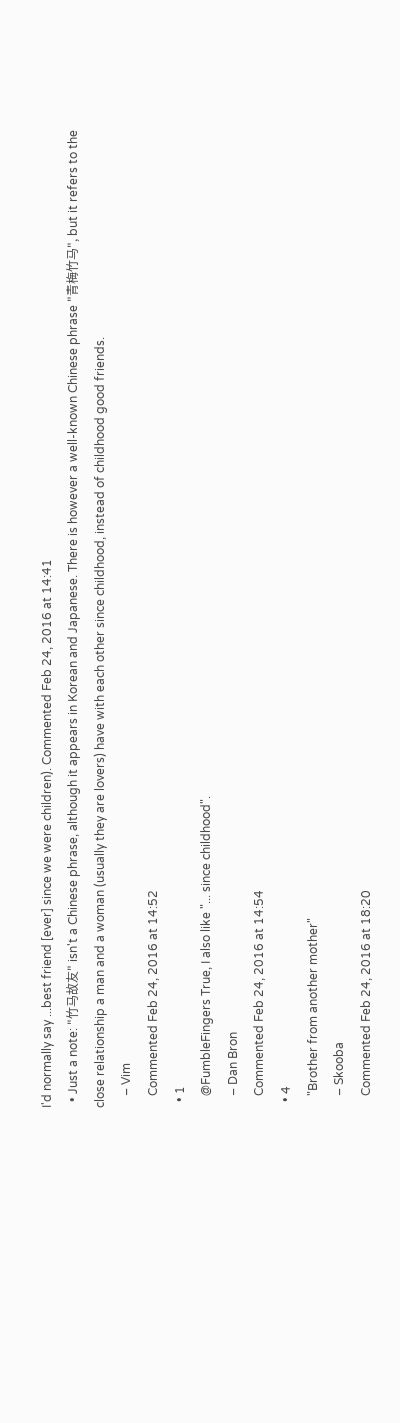I'd normally say ...best friend [ever] since we were children). Commented Feb 24, 2016 at 14:41
  • Just a note: "竹马故友" isn't a Chinese phrase, although it appears in Korean and Japanese. There is however a well-known Chinese phrase "青梅竹马", but it refers to the close relationship a man and a woman (usually they are lovers) have with each other since childhood, instead of childhood good friends.
    – Vim
    Commented Feb 24, 2016 at 14:52
  • 1
    @FumbleFingers True, I also like "... since childhood".
    – Dan Bron
    Commented Feb 24, 2016 at 14:54
  • 4
    "Brother from another mother"
    – Skooba
    Commented Feb 24, 2016 at 18:20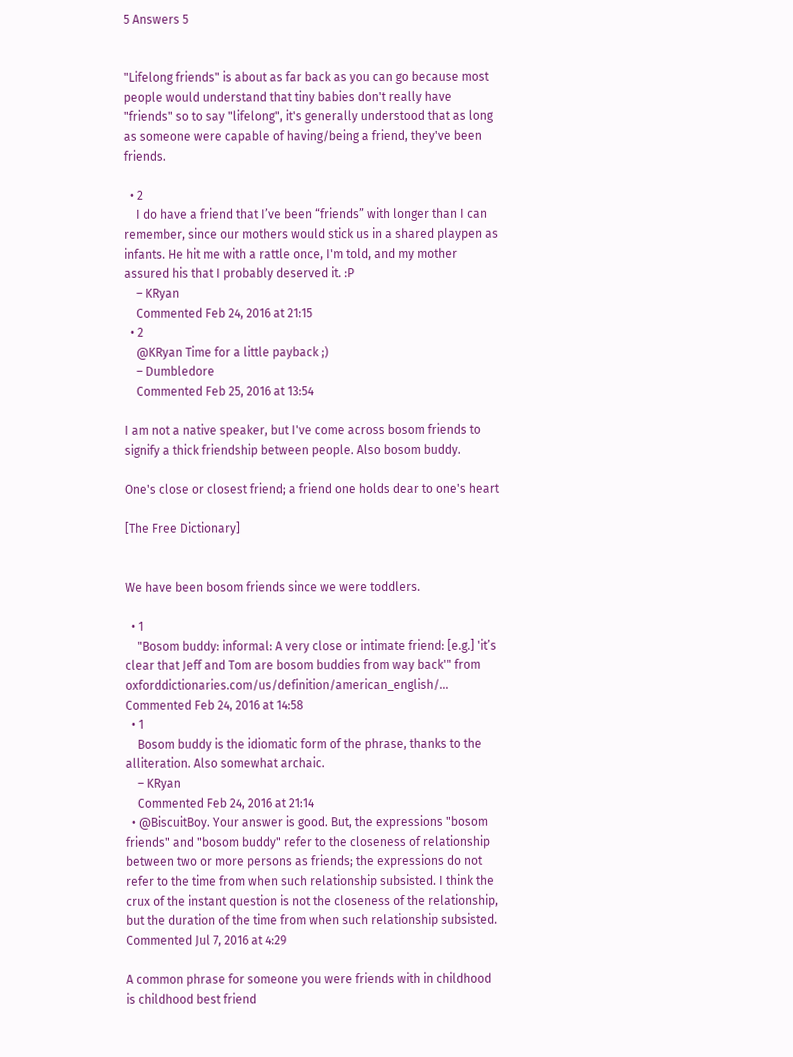5 Answers 5


"Lifelong friends" is about as far back as you can go because most people would understand that tiny babies don't really have "friends" so to say "lifelong", it's generally understood that as long as someone were capable of having/being a friend, they've been friends.

  • 2
    I do have a friend that I’ve been “friends” with longer than I can remember, since our mothers would stick us in a shared playpen as infants. He hit me with a rattle once, I'm told, and my mother assured his that I probably deserved it. :P
    – KRyan
    Commented Feb 24, 2016 at 21:15
  • 2
    @KRyan Time for a little payback ;)
    – Dumbledore
    Commented Feb 25, 2016 at 13:54

I am not a native speaker, but I've come across bosom friends to signify a thick friendship between people. Also bosom buddy.

One's close or closest friend; a friend one holds dear to one's heart

[The Free Dictionary]


We have been bosom friends since we were toddlers.

  • 1
    "Bosom buddy: informal: A very close or intimate friend: [e.g.] 'it’s clear that Jeff and Tom are bosom buddies from way back'" from oxforddictionaries.com/us/definition/american_english/… Commented Feb 24, 2016 at 14:58
  • 1
    Bosom buddy is the idiomatic form of the phrase, thanks to the alliteration. Also somewhat archaic.
    – KRyan
    Commented Feb 24, 2016 at 21:14
  • @BiscuitBoy. Your answer is good. But, the expressions "bosom friends" and "bosom buddy" refer to the closeness of relationship between two or more persons as friends; the expressions do not refer to the time from when such relationship subsisted. I think the crux of the instant question is not the closeness of the relationship, but the duration of the time from when such relationship subsisted. Commented Jul 7, 2016 at 4:29

A common phrase for someone you were friends with in childhood is childhood best friend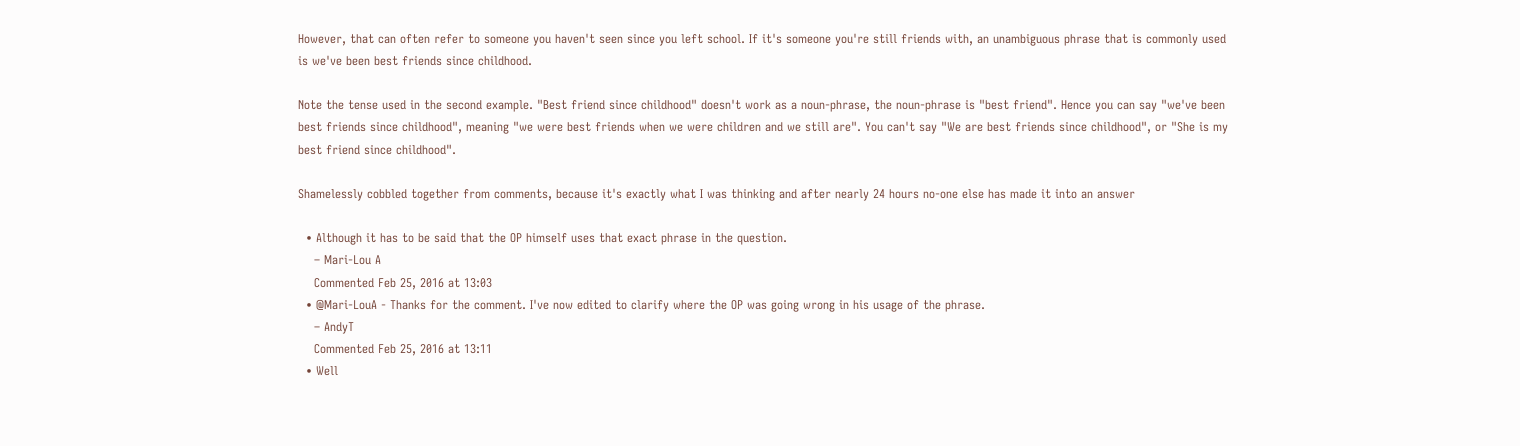However, that can often refer to someone you haven't seen since you left school. If it's someone you're still friends with, an unambiguous phrase that is commonly used is we've been best friends since childhood.

Note the tense used in the second example. "Best friend since childhood" doesn't work as a noun-phrase, the noun-phrase is "best friend". Hence you can say "we've been best friends since childhood", meaning "we were best friends when we were children and we still are". You can't say "We are best friends since childhood", or "She is my best friend since childhood".

Shamelessly cobbled together from comments, because it's exactly what I was thinking and after nearly 24 hours no-one else has made it into an answer

  • Although it has to be said that the OP himself uses that exact phrase in the question.
    – Mari-Lou A
    Commented Feb 25, 2016 at 13:03
  • @Mari-LouA - Thanks for the comment. I've now edited to clarify where the OP was going wrong in his usage of the phrase.
    – AndyT
    Commented Feb 25, 2016 at 13:11
  • Well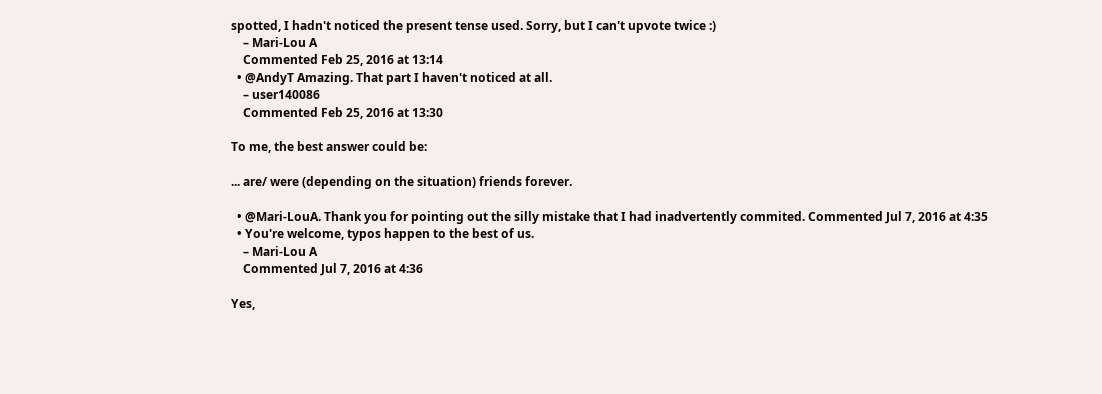spotted, I hadn't noticed the present tense used. Sorry, but I can't upvote twice :)
    – Mari-Lou A
    Commented Feb 25, 2016 at 13:14
  • @AndyT Amazing. That part I haven't noticed at all.
    – user140086
    Commented Feb 25, 2016 at 13:30

To me, the best answer could be:

... are/ were (depending on the situation) friends forever.

  • @Mari-LouA. Thank you for pointing out the silly mistake that I had inadvertently commited. Commented Jul 7, 2016 at 4:35
  • You're welcome, typos happen to the best of us.
    – Mari-Lou A
    Commented Jul 7, 2016 at 4:36

Yes,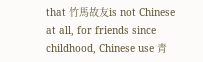that 竹馬故友is not Chinese at all, for friends since childhood, Chinese use 青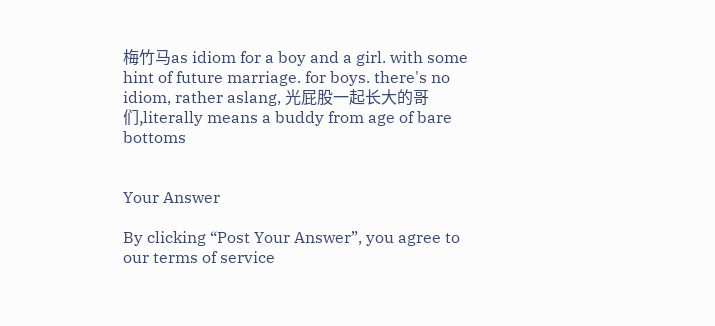梅竹马as idiom for a boy and a girl. with some hint of future marriage. for boys. there's no idiom, rather aslang, 光屁股一起长大的哥们,literally means a buddy from age of bare bottoms


Your Answer

By clicking “Post Your Answer”, you agree to our terms of service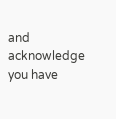and acknowledge you have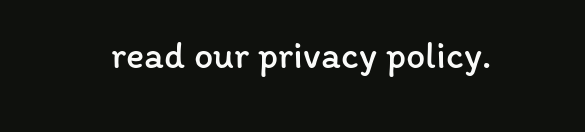read our privacy policy.